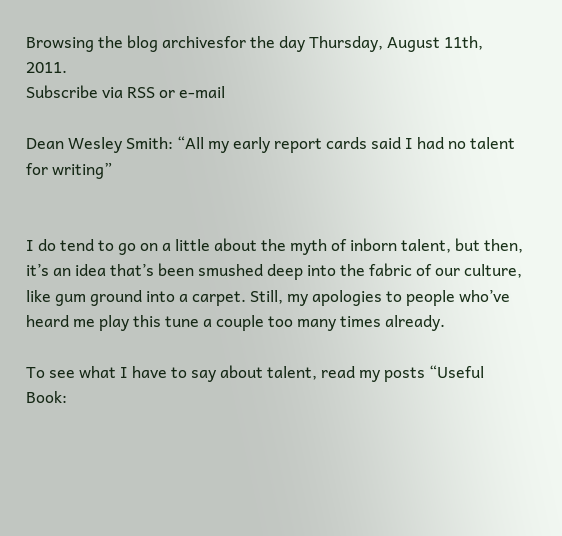Browsing the blog archivesfor the day Thursday, August 11th, 2011.
Subscribe via RSS or e-mail

Dean Wesley Smith: “All my early report cards said I had no talent for writing”


I do tend to go on a little about the myth of inborn talent, but then, it’s an idea that’s been smushed deep into the fabric of our culture, like gum ground into a carpet. Still, my apologies to people who’ve heard me play this tune a couple too many times already.

To see what I have to say about talent, read my posts “Useful Book: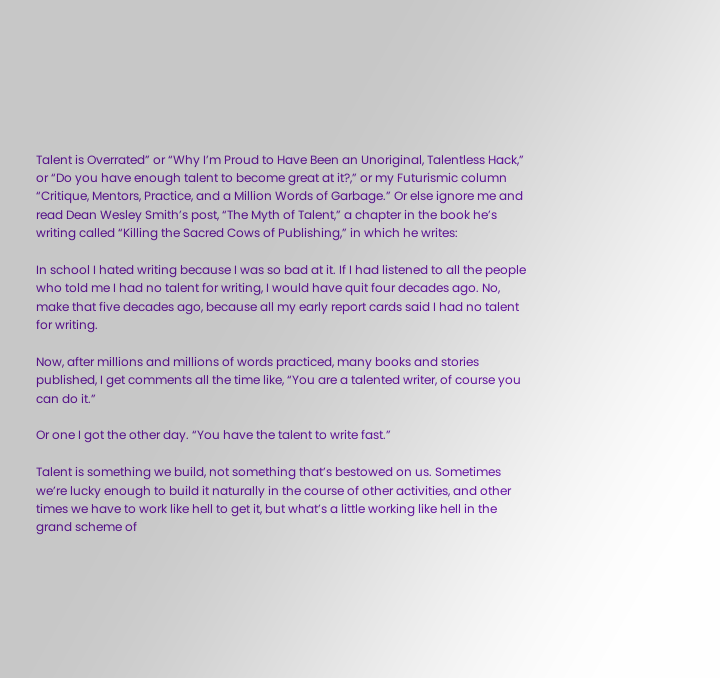Talent is Overrated” or “Why I’m Proud to Have Been an Unoriginal, Talentless Hack,” or “Do you have enough talent to become great at it?,” or my Futurismic column “Critique, Mentors, Practice, and a Million Words of Garbage.” Or else ignore me and read Dean Wesley Smith’s post, “The Myth of Talent,” a chapter in the book he’s writing called “Killing the Sacred Cows of Publishing,” in which he writes:

In school I hated writing because I was so bad at it. If I had listened to all the people who told me I had no talent for writing, I would have quit four decades ago. No, make that five decades ago, because all my early report cards said I had no talent for writing.

Now, after millions and millions of words practiced, many books and stories published, I get comments all the time like, “You are a talented writer, of course you can do it.”

Or one I got the other day. “You have the talent to write fast.”

Talent is something we build, not something that’s bestowed on us. Sometimes we’re lucky enough to build it naturally in the course of other activities, and other times we have to work like hell to get it, but what’s a little working like hell in the grand scheme of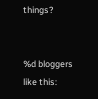things?


%d bloggers like this: